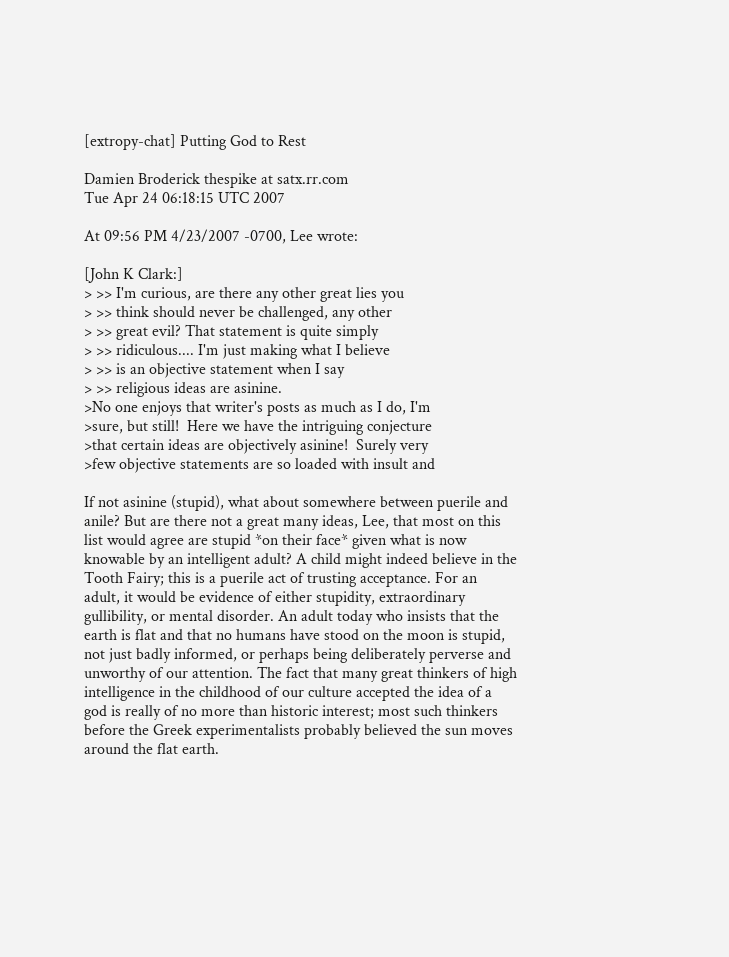[extropy-chat] Putting God to Rest

Damien Broderick thespike at satx.rr.com
Tue Apr 24 06:18:15 UTC 2007

At 09:56 PM 4/23/2007 -0700, Lee wrote:

[John K Clark:]
> >> I'm curious, are there any other great lies you
> >> think should never be challenged, any other
> >> great evil? That statement is quite simply
> >> ridiculous.... I'm just making what I believe
> >> is an objective statement when I say
> >> religious ideas are asinine.
>No one enjoys that writer's posts as much as I do, I'm
>sure, but still!  Here we have the intriguing conjecture
>that certain ideas are objectively asinine!  Surely very
>few objective statements are so loaded with insult and

If not asinine (stupid), what about somewhere between puerile and
anile? But are there not a great many ideas, Lee, that most on this
list would agree are stupid *on their face* given what is now
knowable by an intelligent adult? A child might indeed believe in the
Tooth Fairy; this is a puerile act of trusting acceptance. For an
adult, it would be evidence of either stupidity, extraordinary
gullibility, or mental disorder. An adult today who insists that the
earth is flat and that no humans have stood on the moon is stupid,
not just badly informed, or perhaps being deliberately perverse and
unworthy of our attention. The fact that many great thinkers of high
intelligence in the childhood of our culture accepted the idea of a
god is really of no more than historic interest; most such thinkers
before the Greek experimentalists probably believed the sun moves
around the flat earth.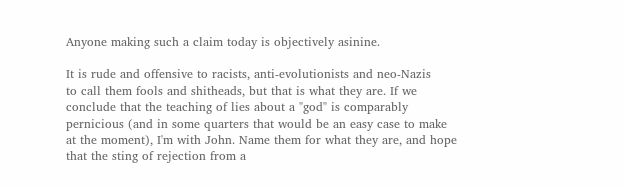Anyone making such a claim today is objectively asinine.

It is rude and offensive to racists, anti-evolutionists and neo-Nazis
to call them fools and shitheads, but that is what they are. If we
conclude that the teaching of lies about a "god" is comparably
pernicious (and in some quarters that would be an easy case to make
at the moment), I'm with John. Name them for what they are, and hope
that the sting of rejection from a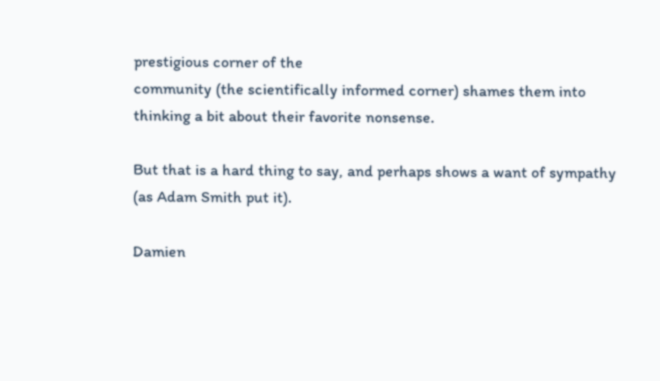prestigious corner of the
community (the scientifically informed corner) shames them into
thinking a bit about their favorite nonsense.

But that is a hard thing to say, and perhaps shows a want of sympathy
(as Adam Smith put it).

Damien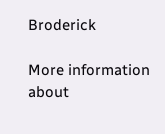Broderick

More information about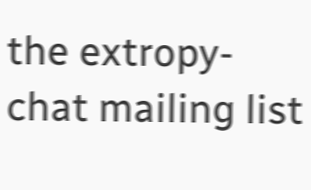the extropy-chat mailing list